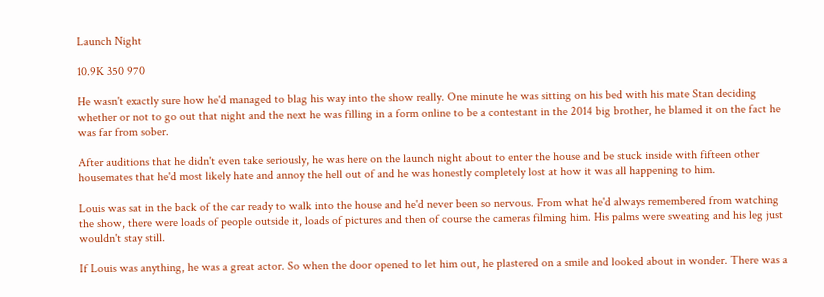Launch Night

10.9K 350 970

He wasn't exactly sure how he'd managed to blag his way into the show really. One minute he was sitting on his bed with his mate Stan deciding whether or not to go out that night and the next he was filling in a form online to be a contestant in the 2014 big brother, he blamed it on the fact he was far from sober.

After auditions that he didn't even take seriously, he was here on the launch night about to enter the house and be stuck inside with fifteen other housemates that he'd most likely hate and annoy the hell out of and he was honestly completely lost at how it was all happening to him.

Louis was sat in the back of the car ready to walk into the house and he'd never been so nervous. From what he'd always remembered from watching the show, there were loads of people outside it, loads of pictures and then of course the cameras filming him. His palms were sweating and his leg just wouldn't stay still.

If Louis was anything, he was a great actor. So when the door opened to let him out, he plastered on a smile and looked about in wonder. There was a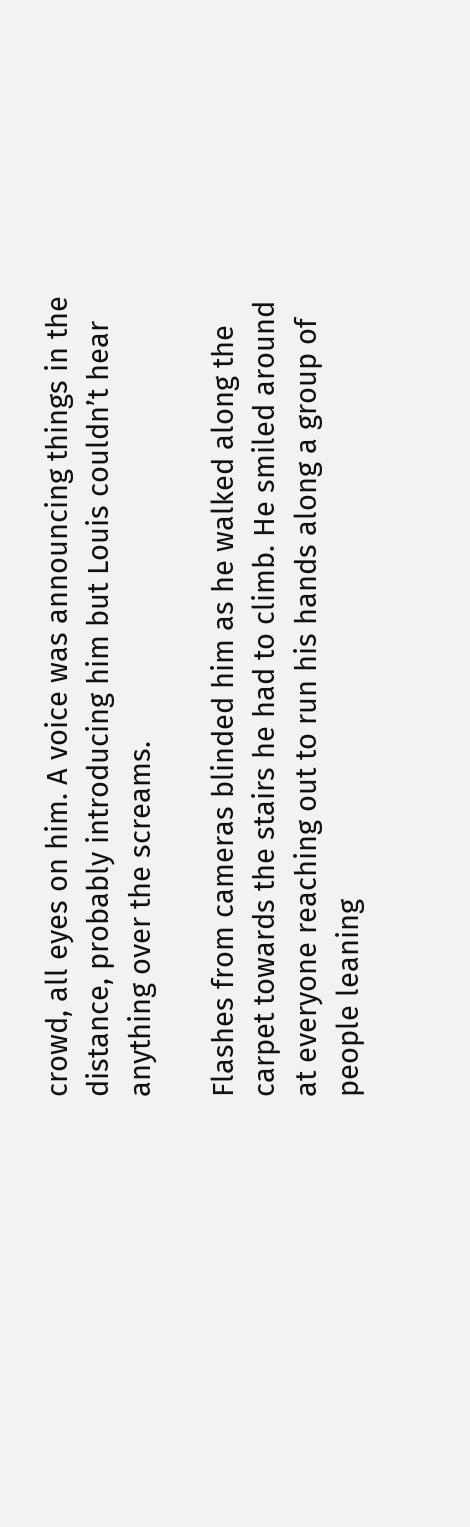crowd, all eyes on him. A voice was announcing things in the distance, probably introducing him but Louis couldn’t hear anything over the screams.

Flashes from cameras blinded him as he walked along the carpet towards the stairs he had to climb. He smiled around at everyone reaching out to run his hands along a group of people leaning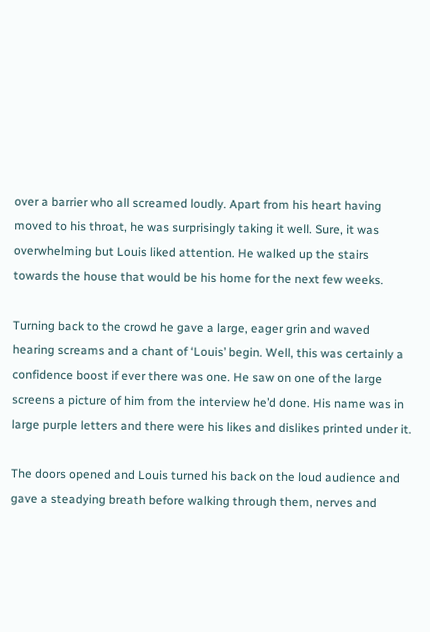over a barrier who all screamed loudly. Apart from his heart having moved to his throat, he was surprisingly taking it well. Sure, it was overwhelming but Louis liked attention. He walked up the stairs towards the house that would be his home for the next few weeks.

Turning back to the crowd he gave a large, eager grin and waved hearing screams and a chant of ‘Louis’ begin. Well, this was certainly a confidence boost if ever there was one. He saw on one of the large screens a picture of him from the interview he’d done. His name was in large purple letters and there were his likes and dislikes printed under it.

The doors opened and Louis turned his back on the loud audience and gave a steadying breath before walking through them, nerves and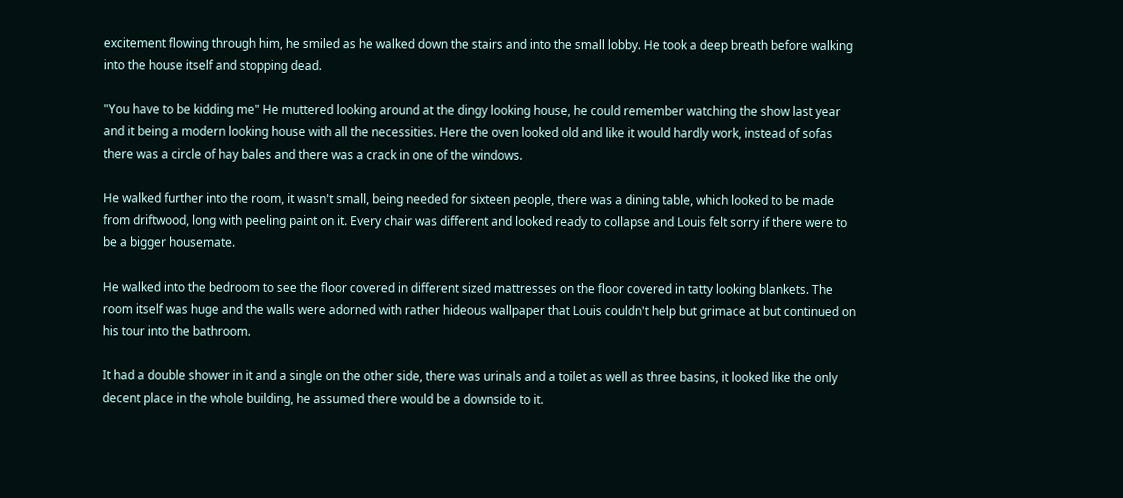excitement flowing through him, he smiled as he walked down the stairs and into the small lobby. He took a deep breath before walking into the house itself and stopping dead.

"You have to be kidding me" He muttered looking around at the dingy looking house, he could remember watching the show last year and it being a modern looking house with all the necessities. Here the oven looked old and like it would hardly work, instead of sofas there was a circle of hay bales and there was a crack in one of the windows.

He walked further into the room, it wasn't small, being needed for sixteen people, there was a dining table, which looked to be made from driftwood, long with peeling paint on it. Every chair was different and looked ready to collapse and Louis felt sorry if there were to be a bigger housemate.

He walked into the bedroom to see the floor covered in different sized mattresses on the floor covered in tatty looking blankets. The room itself was huge and the walls were adorned with rather hideous wallpaper that Louis couldn't help but grimace at but continued on his tour into the bathroom.

It had a double shower in it and a single on the other side, there was urinals and a toilet as well as three basins, it looked like the only decent place in the whole building, he assumed there would be a downside to it.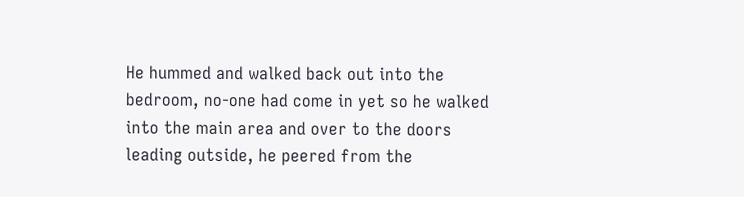He hummed and walked back out into the bedroom, no-one had come in yet so he walked into the main area and over to the doors leading outside, he peered from the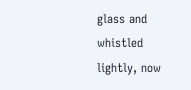glass and whistled lightly, now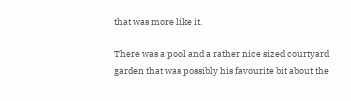that was more like it.

There was a pool and a rather nice sized courtyard garden that was possibly his favourite bit about the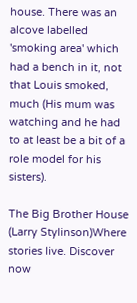house. There was an alcove labelled 'smoking area' which had a bench in it, not that Louis smoked, much (His mum was watching and he had to at least be a bit of a role model for his sisters).

The Big Brother House (Larry Stylinson)Where stories live. Discover now